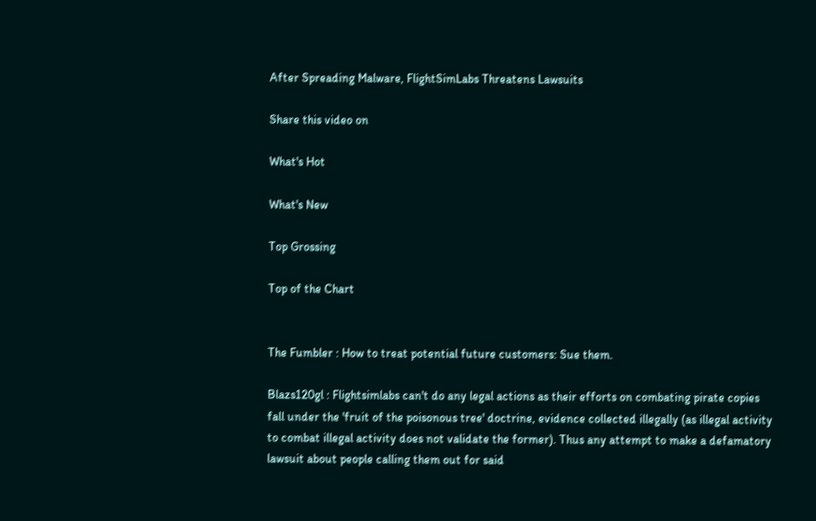After Spreading Malware, FlightSimLabs Threatens Lawsuits

Share this video on

What's Hot

What's New

Top Grossing

Top of the Chart


The Fumbler : How to treat potential future customers: Sue them.

Blazs120gl : Flightsimlabs can't do any legal actions as their efforts on combating pirate copies fall under the 'fruit of the poisonous tree' doctrine, evidence collected illegally (as illegal activity to combat illegal activity does not validate the former). Thus any attempt to make a defamatory lawsuit about people calling them out for said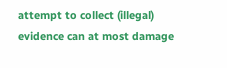attempt to collect (illegal) evidence can at most damage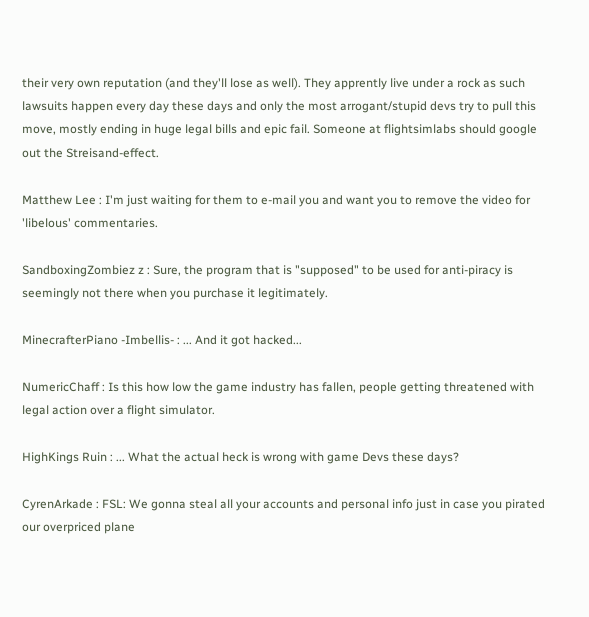their very own reputation (and they'll lose as well). They apprently live under a rock as such lawsuits happen every day these days and only the most arrogant/stupid devs try to pull this move, mostly ending in huge legal bills and epic fail. Someone at flightsimlabs should google out the Streisand-effect.

Matthew Lee : I'm just waiting for them to e-mail you and want you to remove the video for 'libelous' commentaries.

SandboxingZombiez z : Sure, the program that is "supposed" to be used for anti-piracy is seemingly not there when you purchase it legitimately.

MinecrafterPiano -Imbellis- : ... And it got hacked...

NumericChaff : Is this how low the game industry has fallen, people getting threatened with legal action over a flight simulator.

HighKings Ruin : ... What the actual heck is wrong with game Devs these days?

CyrenArkade : FSL: We gonna steal all your accounts and personal info just in case you pirated our overpriced plane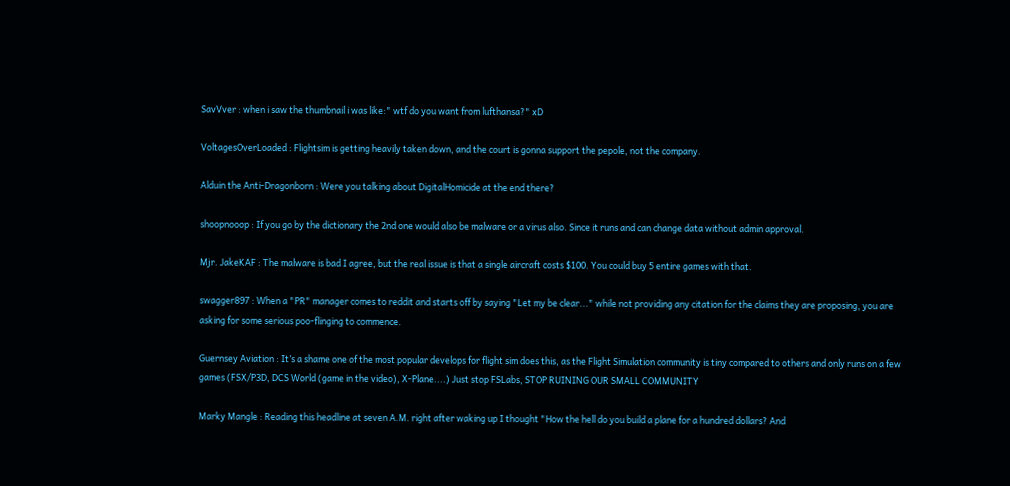SavVver : when i saw the thumbnail i was like:" wtf do you want from lufthansa?" xD

VoltagesOverLoaded : Flightsim is getting heavily taken down, and the court is gonna support the pepole, not the company.

Alduin the Anti-Dragonborn : Were you talking about DigitalHomicide at the end there?

shoopnooop : If you go by the dictionary the 2nd one would also be malware or a virus also. Since it runs and can change data without admin approval.

Mjr. JakeKAF : The malware is bad I agree, but the real issue is that a single aircraft costs $100. You could buy 5 entire games with that.

swagger897 : When a "PR" manager comes to reddit and starts off by saying "Let my be clear..." while not providing any citation for the claims they are proposing, you are asking for some serious poo-flinging to commence.

Guernsey Aviation : It’s a shame one of the most popular develops for flight sim does this, as the Flight Simulation community is tiny compared to others and only runs on a few games (FSX/P3D, DCS World (game in the video), X-Plane....) Just stop FSLabs, STOP RUINING OUR SMALL COMMUNITY

Marky Mangle : Reading this headline at seven A.M. right after waking up I thought "How the hell do you build a plane for a hundred dollars? And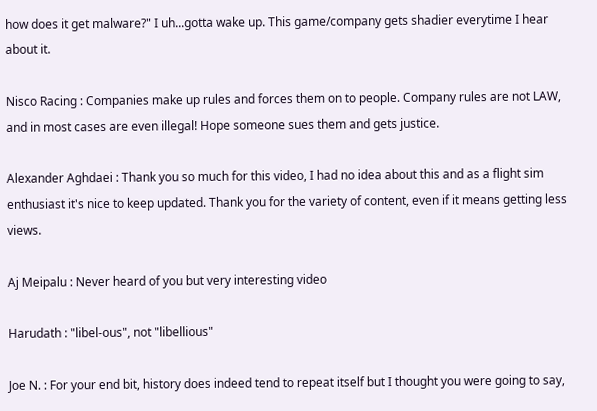how does it get malware?" I uh...gotta wake up. This game/company gets shadier everytime I hear about it.

Nisco Racing : Companies make up rules and forces them on to people. Company rules are not LAW, and in most cases are even illegal! Hope someone sues them and gets justice.

Alexander Aghdaei : Thank you so much for this video, I had no idea about this and as a flight sim enthusiast it's nice to keep updated. Thank you for the variety of content, even if it means getting less views.

Aj Meipalu : Never heard of you but very interesting video

Harudath : "libel-ous", not "libellious"

Joe N. : For your end bit, history does indeed tend to repeat itself but I thought you were going to say,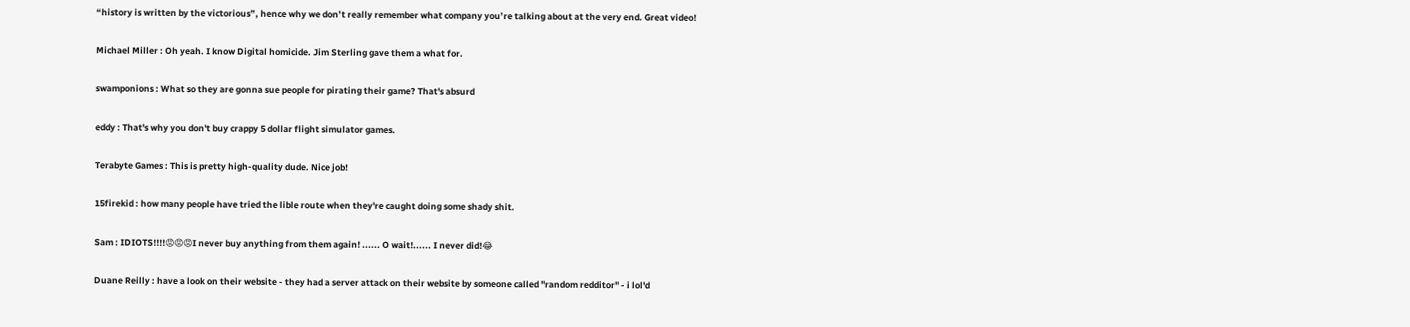“history is written by the victorious”, hence why we don’t really remember what company you’re talking about at the very end. Great video!

Michael Miller : Oh yeah. I know Digital homicide. Jim Sterling gave them a what for.

swamponions : What so they are gonna sue people for pirating their game? That's absurd

eddy : That's why you don't buy crappy 5 dollar flight simulator games.

Terabyte Games : This is pretty high-quality dude. Nice job!

15firekid : how many people have tried the lible route when they're caught doing some shady shit.

Sam : IDIOTS!!!!😡😡😡I never buy anything from them again! ...... O wait!...... I never did!😂

Duane Reilly : have a look on their website - they had a server attack on their website by someone called "random redditor" - i lol'd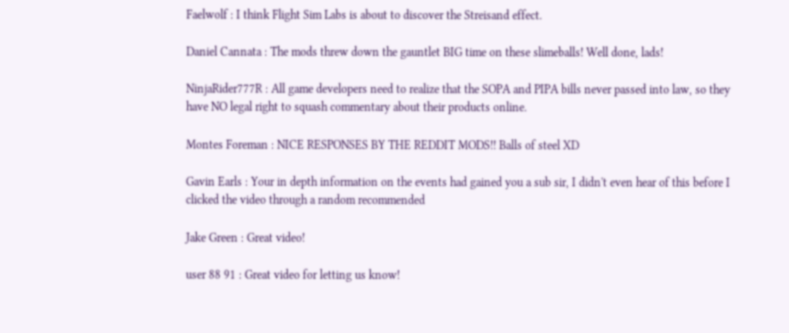Faelwolf : I think Flight Sim Labs is about to discover the Streisand effect.

Daniel Cannata : The mods threw down the gauntlet BIG time on these slimeballs! Well done, lads!

NinjaRider777R : All game developers need to realize that the SOPA and PIPA bills never passed into law, so they have NO legal right to squash commentary about their products online.

Montes Foreman : NICE RESPONSES BY THE REDDIT MODS!! Balls of steel XD

Gavin Earls : Your in depth information on the events had gained you a sub sir, I didn't even hear of this before I clicked the video through a random recommended

Jake Green : Great video!

user 88 91 : Great video for letting us know!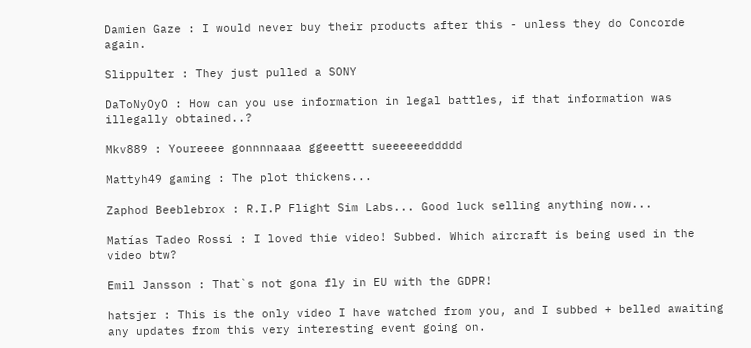Damien Gaze : I would never buy their products after this - unless they do Concorde again.

Slippulter : They just pulled a SONY

DaToNyOyO : How can you use information in legal battles, if that information was illegally obtained..?

Mkv889 : Youreeee gonnnnaaaa ggeeettt sueeeeeeddddd

Mattyh49 gaming : The plot thickens...

Zaphod Beeblebrox : R.I.P Flight Sim Labs... Good luck selling anything now...

Matías Tadeo Rossi : I loved thie video! Subbed. Which aircraft is being used in the video btw?

Emil Jansson : That`s not gona fly in EU with the GDPR!

hatsjer : This is the only video I have watched from you, and I subbed + belled awaiting any updates from this very interesting event going on.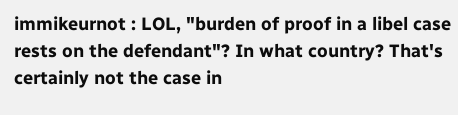immikeurnot : LOL, "burden of proof in a libel case rests on the defendant"? In what country? That's certainly not the case in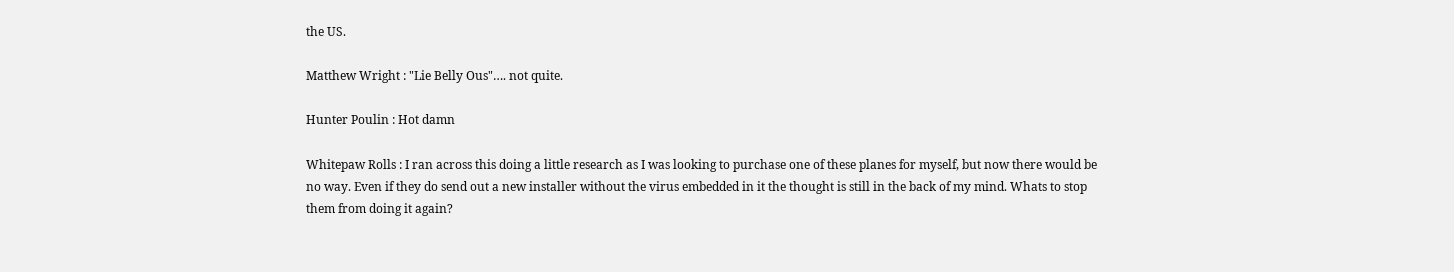the US.

Matthew Wright : "Lie Belly Ous"…. not quite.

Hunter Poulin : Hot damn

Whitepaw Rolls : I ran across this doing a little research as I was looking to purchase one of these planes for myself, but now there would be no way. Even if they do send out a new installer without the virus embedded in it the thought is still in the back of my mind. Whats to stop them from doing it again?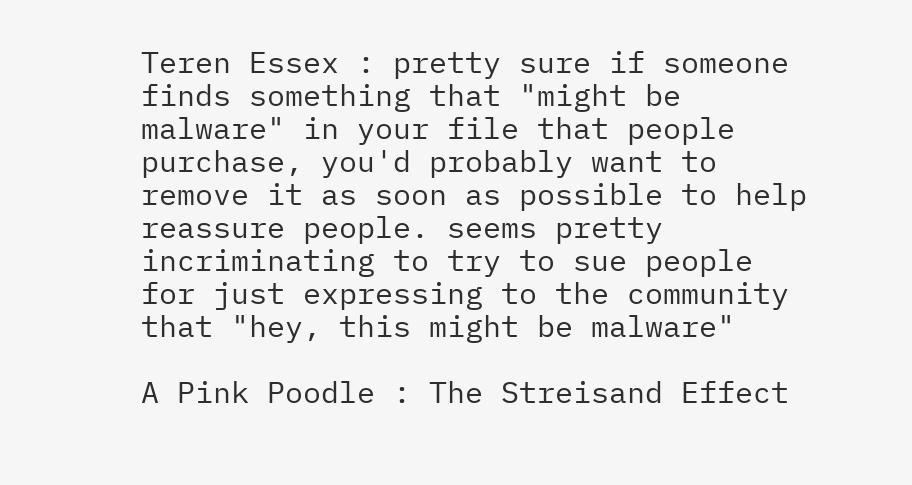Teren Essex : pretty sure if someone finds something that "might be malware" in your file that people purchase, you'd probably want to remove it as soon as possible to help reassure people. seems pretty incriminating to try to sue people for just expressing to the community that "hey, this might be malware"

A Pink Poodle : The Streisand Effect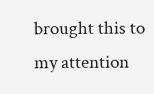brought this to my attention